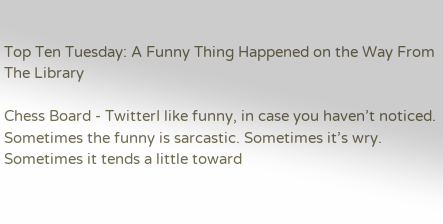Top Ten Tuesday: A Funny Thing Happened on the Way From The Library

Chess Board - TwitterI like funny, in case you haven’t noticed. Sometimes the funny is sarcastic. Sometimes it’s wry. Sometimes it tends a little toward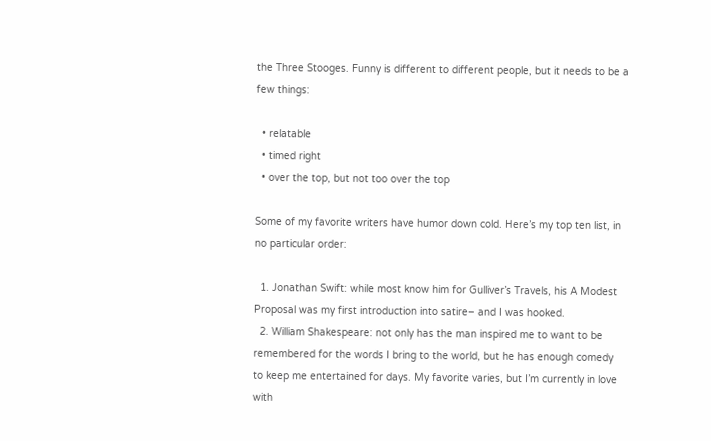the Three Stooges. Funny is different to different people, but it needs to be a few things:

  • relatable
  • timed right
  • over the top, but not too over the top

Some of my favorite writers have humor down cold. Here’s my top ten list, in no particular order:

  1. Jonathan Swift: while most know him for Gulliver’s Travels, his A Modest Proposal was my first introduction into satire– and I was hooked.
  2. William Shakespeare: not only has the man inspired me to want to be remembered for the words I bring to the world, but he has enough comedy to keep me entertained for days. My favorite varies, but I’m currently in love with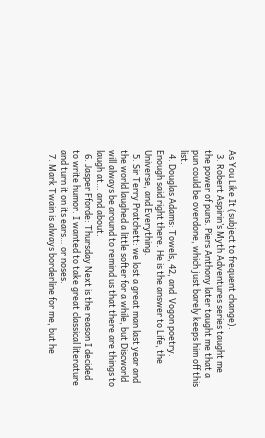As You Like It (subject to frequent change).
  3. Robert Aspirin’s Myth Adventures series taught me the power of puns. Piers Anthony later taught me that a pun could be overdone, which just barely keeps him off this list.
  4. Douglas Adams: Towels, 42, and  Vogon poetry. Enough said right there. He is the answer to Life, the Universe, and Everything.
  5. Sir Terry Pratchett: we lost a great man last year and the world laughed a little softer for a while, but Discworld will always be around to remind us that there are things to laugh at… and about.
  6. Jasper Fforde: Thursday Next is the reason I decided to write humor. I wanted to take great classical literature and turn it on its ears… or noses.
  7. Mark Twain is always borderline for me, but he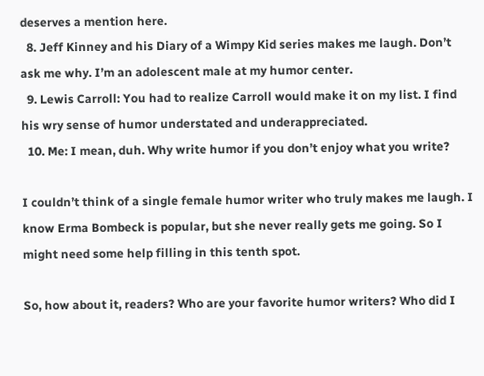deserves a mention here.
  8. Jeff Kinney and his Diary of a Wimpy Kid series makes me laugh. Don’t ask me why. I’m an adolescent male at my humor center.
  9. Lewis Carroll: You had to realize Carroll would make it on my list. I find his wry sense of humor understated and underappreciated.
  10. Me: I mean, duh. Why write humor if you don’t enjoy what you write?

I couldn’t think of a single female humor writer who truly makes me laugh. I know Erma Bombeck is popular, but she never really gets me going. So I might need some help filling in this tenth spot.

So, how about it, readers? Who are your favorite humor writers? Who did I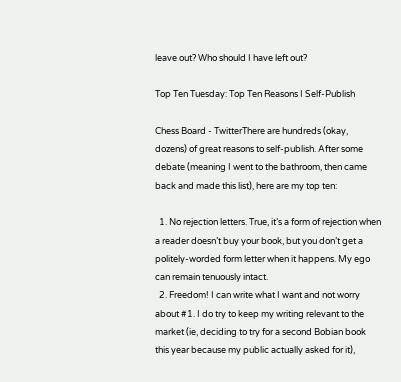leave out? Who should I have left out?

Top Ten Tuesday: Top Ten Reasons I Self-Publish

Chess Board - TwitterThere are hundreds (okay, dozens) of great reasons to self-publish. After some debate (meaning I went to the bathroom, then came back and made this list), here are my top ten:

  1. No rejection letters. True, it’s a form of rejection when a reader doesn’t buy your book, but you don’t get a politely-worded form letter when it happens. My ego can remain tenuously intact.
  2. Freedom! I can write what I want and not worry about #1. I do try to keep my writing relevant to the market (ie, deciding to try for a second Bobian book this year because my public actually asked for it),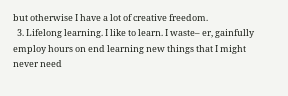but otherwise I have a lot of creative freedom.
  3. Lifelong learning. I like to learn. I waste– er, gainfully employ hours on end learning new things that I might never need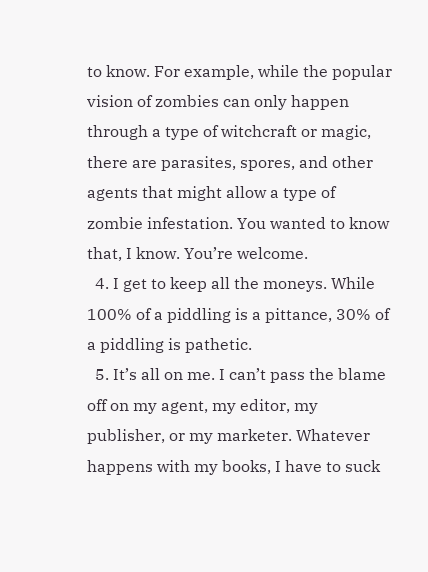to know. For example, while the popular vision of zombies can only happen through a type of witchcraft or magic, there are parasites, spores, and other agents that might allow a type of zombie infestation. You wanted to know that, I know. You’re welcome.
  4. I get to keep all the moneys. While 100% of a piddling is a pittance, 30% of a piddling is pathetic.
  5. It’s all on me. I can’t pass the blame off on my agent, my editor, my publisher, or my marketer. Whatever happens with my books, I have to suck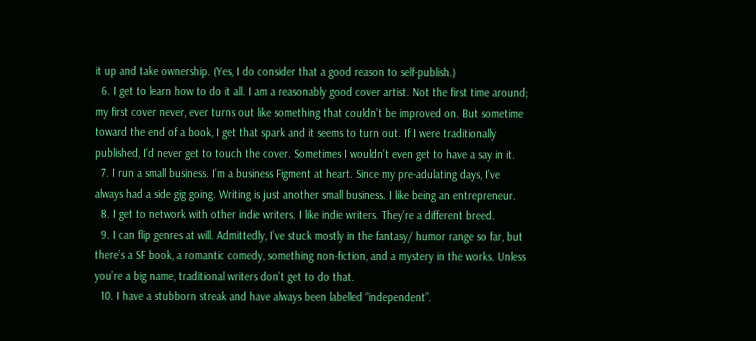it up and take ownership. (Yes, I do consider that a good reason to self-publish.)
  6. I get to learn how to do it all. I am a reasonably good cover artist. Not the first time around; my first cover never, ever turns out like something that couldn’t be improved on. But sometime toward the end of a book, I get that spark and it seems to turn out. If I were traditionally published, I’d never get to touch the cover. Sometimes I wouldn’t even get to have a say in it.
  7. I run a small business. I’m a business Figment at heart. Since my pre-adulating days, I’ve always had a side gig going. Writing is just another small business. I like being an entrepreneur.
  8. I get to network with other indie writers. I like indie writers. They’re a different breed.
  9. I can flip genres at will. Admittedly, I’ve stuck mostly in the fantasy/ humor range so far, but there’s a SF book, a romantic comedy, something non-fiction, and a mystery in the works. Unless you’re a big name, traditional writers don’t get to do that.
  10. I have a stubborn streak and have always been labelled “independent”.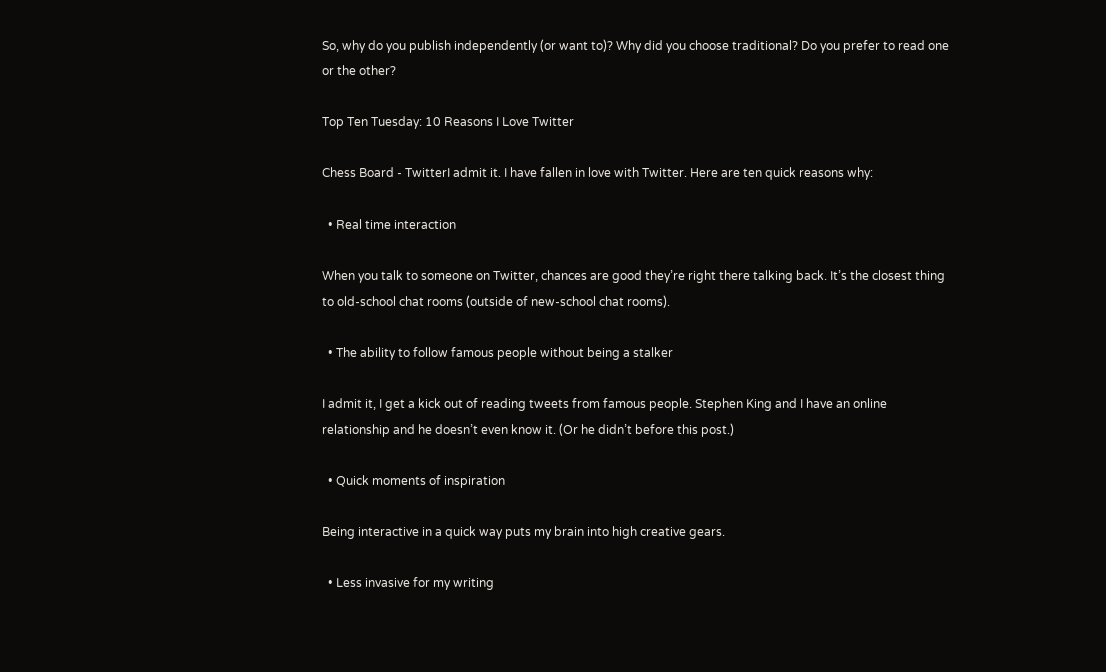So, why do you publish independently (or want to)? Why did you choose traditional? Do you prefer to read one or the other?

Top Ten Tuesday: 10 Reasons I Love Twitter

Chess Board - TwitterI admit it. I have fallen in love with Twitter. Here are ten quick reasons why:

  • Real time interaction

When you talk to someone on Twitter, chances are good they’re right there talking back. It’s the closest thing to old-school chat rooms (outside of new-school chat rooms).

  • The ability to follow famous people without being a stalker

I admit it, I get a kick out of reading tweets from famous people. Stephen King and I have an online relationship and he doesn’t even know it. (Or he didn’t before this post.)

  • Quick moments of inspiration

Being interactive in a quick way puts my brain into high creative gears.

  • Less invasive for my writing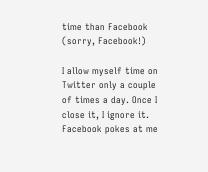time than Facebook (sorry, Facebook!)

I allow myself time on Twitter only a couple of times a day. Once I close it, I ignore it. Facebook pokes at me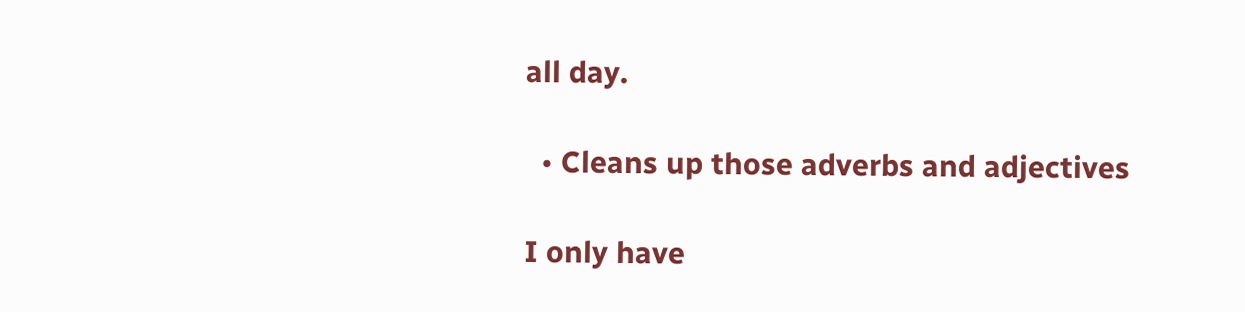all day.

  • Cleans up those adverbs and adjectives

I only have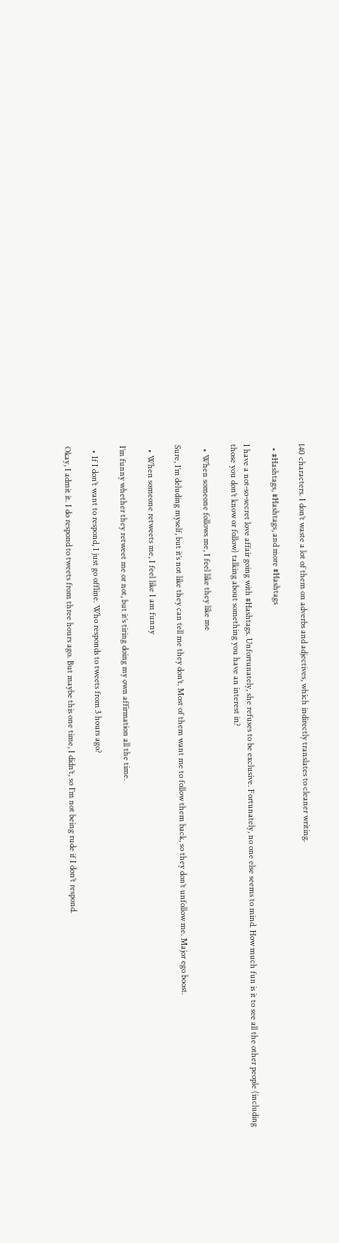140 characters. I don’t waste a lot of them on adverbs and adjectives, which indirectly translates to cleaner writing.

  • #Hashtags, #Hashtags, and more #Hashtags

I have a not-so-secret love affair going with #Hashtags. Unfortunately, she refuses to be exclusive. Fortunately, no one else seems to mind. How much fun is it to see all the other people (including those you don’t know or follow) talking about something you have an interest in?

  • When someone follows me, I feel like they like me

Sure, I’m deluding myself, but it’s not like they can tell me they don’t. Most of them want me to follow them back, so they don’t unfollow me. Major ego boost.

  • When someone retweets me, I feel like I am funny

I’m funny whether they retweet me or not, but it’s tiring doing my own affirmation all the time.

  • If I don’t want to respond, I just go offline. Who responds to tweets from 3 hours ago?

Okay, I admit it. I do respond to tweets from three hours ago. But maybe this one time, I didn’t, so I’m not being rude if I don’t respond.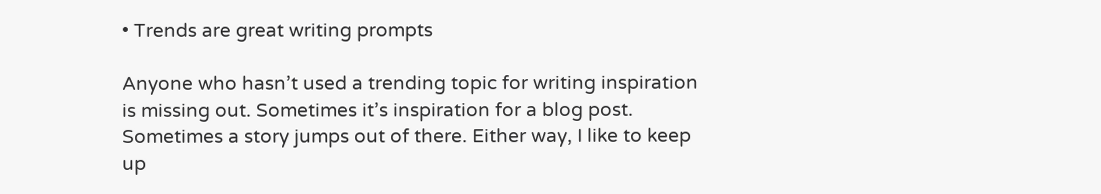• Trends are great writing prompts

Anyone who hasn’t used a trending topic for writing inspiration is missing out. Sometimes it’s inspiration for a blog post. Sometimes a story jumps out of there. Either way, I like to keep up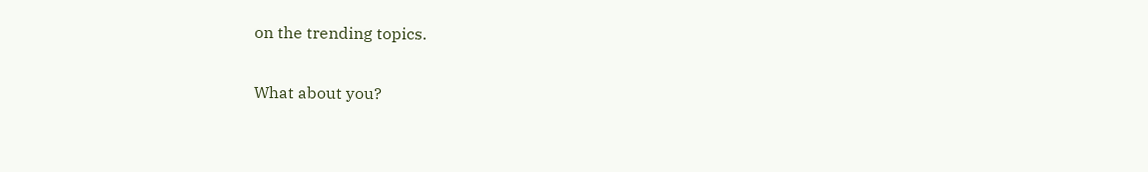on the trending topics.

What about you?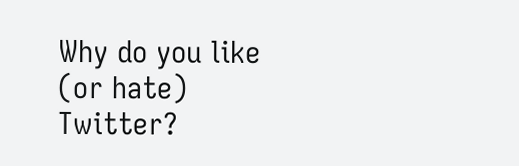Why do you like (or hate) Twitter?